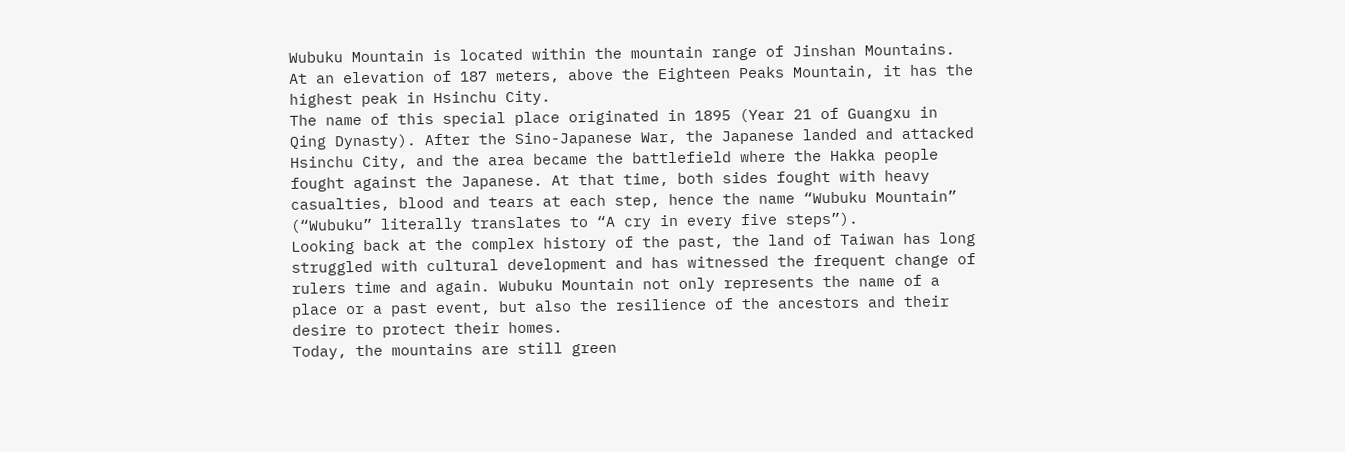Wubuku Mountain is located within the mountain range of Jinshan Mountains. At an elevation of 187 meters, above the Eighteen Peaks Mountain, it has the highest peak in Hsinchu City.
The name of this special place originated in 1895 (Year 21 of Guangxu in Qing Dynasty). After the Sino-Japanese War, the Japanese landed and attacked Hsinchu City, and the area became the battlefield where the Hakka people fought against the Japanese. At that time, both sides fought with heavy casualties, blood and tears at each step, hence the name “Wubuku Mountain” (“Wubuku” literally translates to “A cry in every five steps”).
Looking back at the complex history of the past, the land of Taiwan has long struggled with cultural development and has witnessed the frequent change of rulers time and again. Wubuku Mountain not only represents the name of a place or a past event, but also the resilience of the ancestors and their desire to protect their homes.
Today, the mountains are still green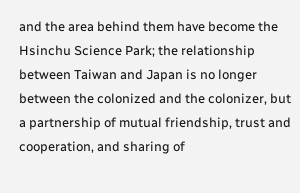and the area behind them have become the Hsinchu Science Park; the relationship between Taiwan and Japan is no longer between the colonized and the colonizer, but a partnership of mutual friendship, trust and cooperation, and sharing of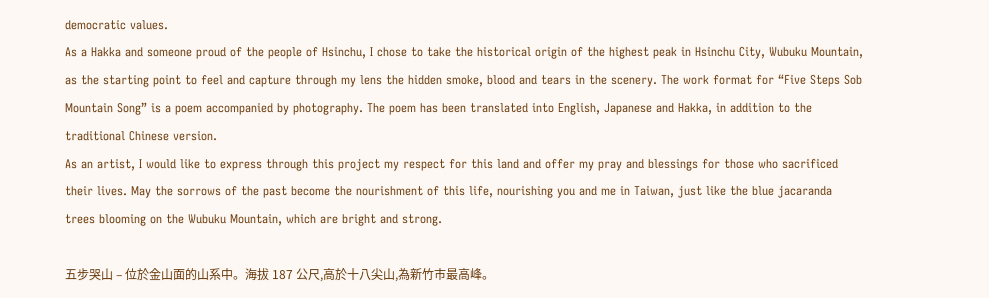democratic values.
As a Hakka and someone proud of the people of Hsinchu, I chose to take the historical origin of the highest peak in Hsinchu City, Wubuku Mountain, as the starting point to feel and capture through my lens the hidden smoke, blood and tears in the scenery. The work format for “Five Steps Sob Mountain Song” is a poem accompanied by photography. The poem has been translated into English, Japanese and Hakka, in addition to the traditional Chinese version.
As an artist, I would like to express through this project my respect for this land and offer my pray and blessings for those who sacrificed their lives. May the sorrows of the past become the nourishment of this life, nourishing you and me in Taiwan, just like the blue jacaranda trees blooming on the Wubuku Mountain, which are bright and strong.

五步哭山 – 位於金山面的山系中。海拔 187 公尺,高於十八尖山,為新竹市最高峰。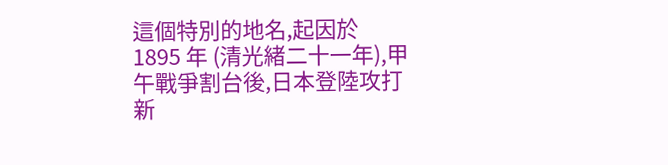這個特別的地名,起因於 1895 年 (清光緒二十一年),甲午戰爭割台後,日本登陸攻打新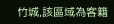竹城,該區域為客籍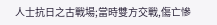人士抗日之古戰場;當時雙方交戰,傷亡慘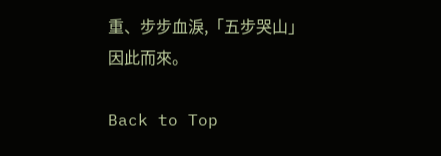重、步步血淚,「五步哭山」因此而來。

Back to Top